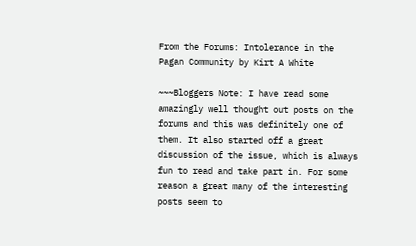From the Forums: Intolerance in the Pagan Community by Kirt A White

~~~Bloggers Note: I have read some amazingly well thought out posts on the forums and this was definitely one of them. It also started off a great discussion of the issue, which is always fun to read and take part in. For some reason a great many of the interesting posts seem to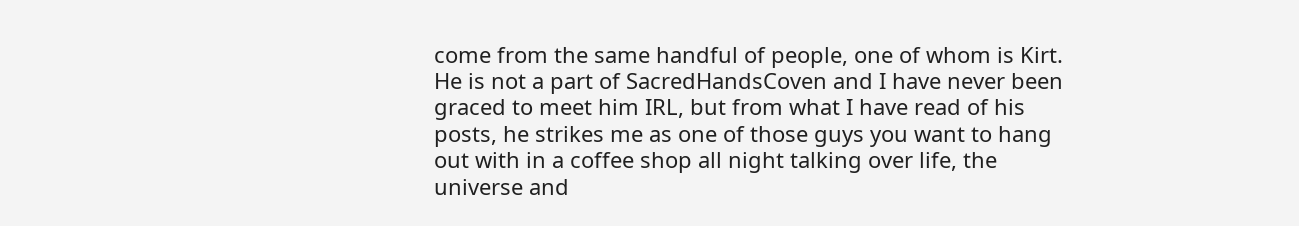come from the same handful of people, one of whom is Kirt. He is not a part of SacredHandsCoven and I have never been graced to meet him IRL, but from what I have read of his posts, he strikes me as one of those guys you want to hang out with in a coffee shop all night talking over life, the universe and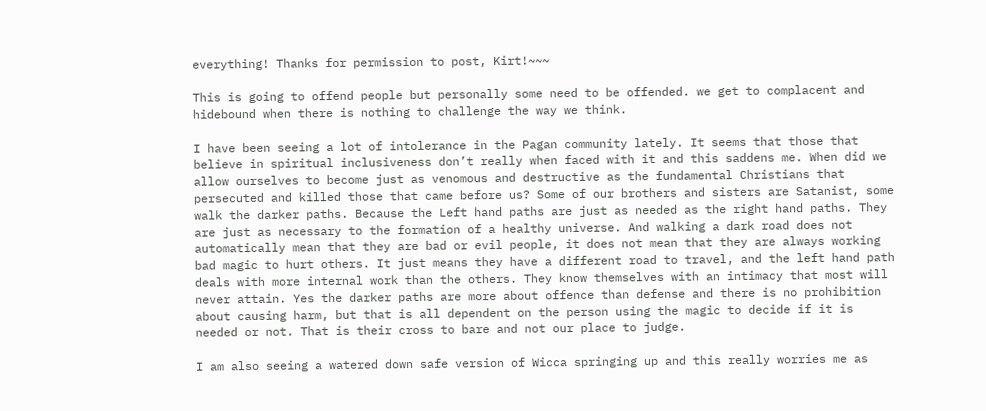everything! Thanks for permission to post, Kirt!~~~

This is going to offend people but personally some need to be offended. we get to complacent and hidebound when there is nothing to challenge the way we think.

I have been seeing a lot of intolerance in the Pagan community lately. It seems that those that believe in spiritual inclusiveness don’t really when faced with it and this saddens me. When did we allow ourselves to become just as venomous and destructive as the fundamental Christians that persecuted and killed those that came before us? Some of our brothers and sisters are Satanist, some walk the darker paths. Because the Left hand paths are just as needed as the right hand paths. They are just as necessary to the formation of a healthy universe. And walking a dark road does not automatically mean that they are bad or evil people, it does not mean that they are always working bad magic to hurt others. It just means they have a different road to travel, and the left hand path deals with more internal work than the others. They know themselves with an intimacy that most will never attain. Yes the darker paths are more about offence than defense and there is no prohibition about causing harm, but that is all dependent on the person using the magic to decide if it is needed or not. That is their cross to bare and not our place to judge.

I am also seeing a watered down safe version of Wicca springing up and this really worries me as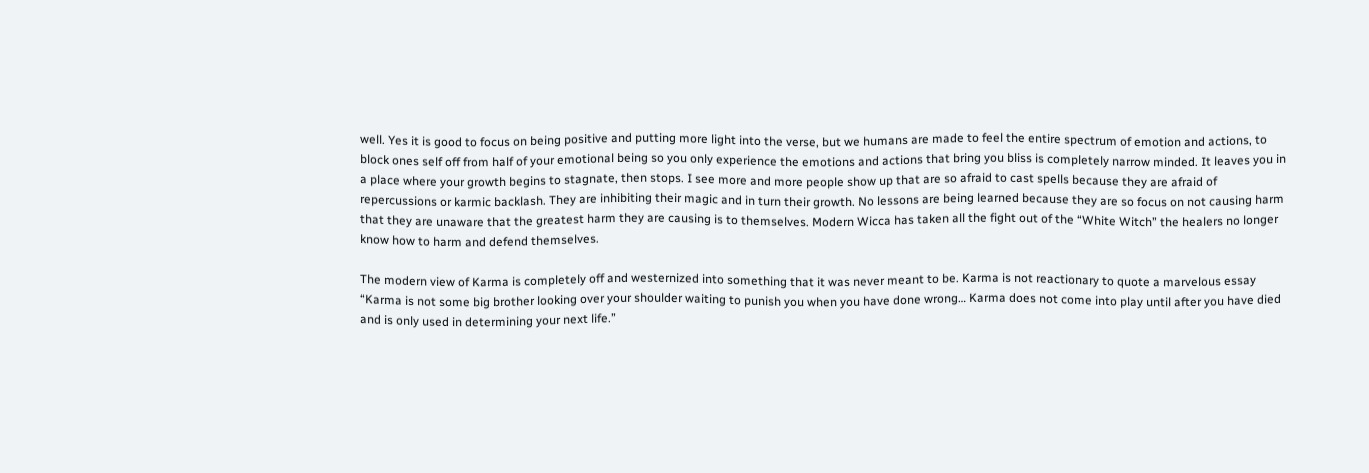well. Yes it is good to focus on being positive and putting more light into the verse, but we humans are made to feel the entire spectrum of emotion and actions, to block ones self off from half of your emotional being so you only experience the emotions and actions that bring you bliss is completely narrow minded. It leaves you in a place where your growth begins to stagnate, then stops. I see more and more people show up that are so afraid to cast spells because they are afraid of repercussions or karmic backlash. They are inhibiting their magic and in turn their growth. No lessons are being learned because they are so focus on not causing harm that they are unaware that the greatest harm they are causing is to themselves. Modern Wicca has taken all the fight out of the “White Witch” the healers no longer know how to harm and defend themselves.

The modern view of Karma is completely off and westernized into something that it was never meant to be. Karma is not reactionary to quote a marvelous essay “Karma is not some big brother looking over your shoulder waiting to punish you when you have done wrong… Karma does not come into play until after you have died and is only used in determining your next life.”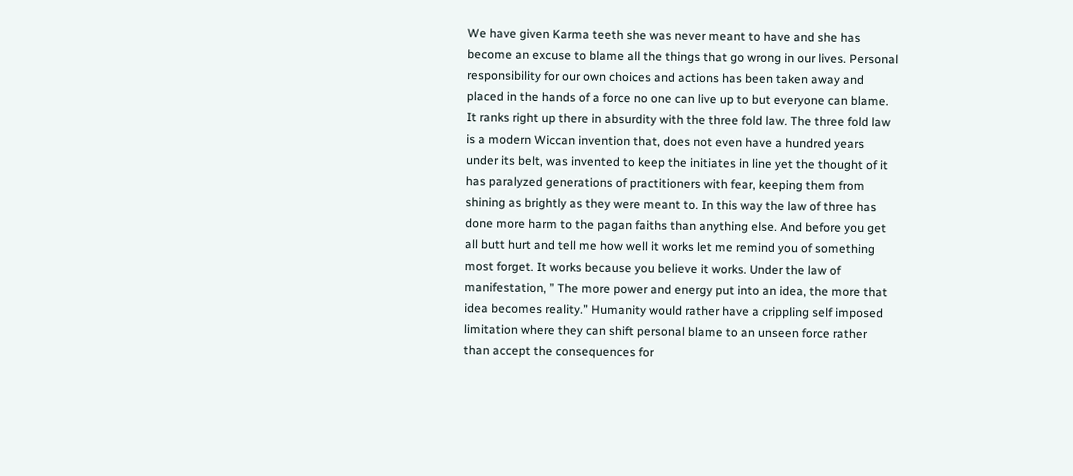We have given Karma teeth she was never meant to have and she has become an excuse to blame all the things that go wrong in our lives. Personal responsibility for our own choices and actions has been taken away and placed in the hands of a force no one can live up to but everyone can blame. It ranks right up there in absurdity with the three fold law. The three fold law is a modern Wiccan invention that, does not even have a hundred years under its belt, was invented to keep the initiates in line yet the thought of it has paralyzed generations of practitioners with fear, keeping them from shining as brightly as they were meant to. In this way the law of three has done more harm to the pagan faiths than anything else. And before you get all butt hurt and tell me how well it works let me remind you of something most forget. It works because you believe it works. Under the law of manifestation, ” The more power and energy put into an idea, the more that idea becomes reality.” Humanity would rather have a crippling self imposed limitation where they can shift personal blame to an unseen force rather than accept the consequences for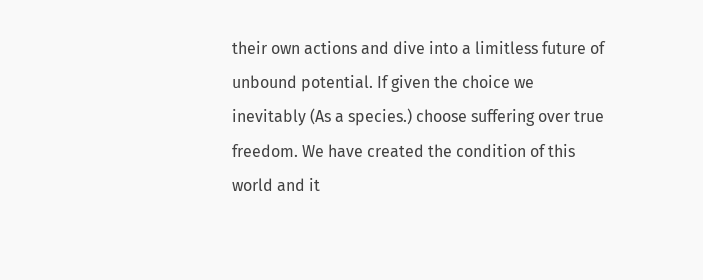their own actions and dive into a limitless future of unbound potential. If given the choice we inevitably (As a species.) choose suffering over true freedom. We have created the condition of this world and it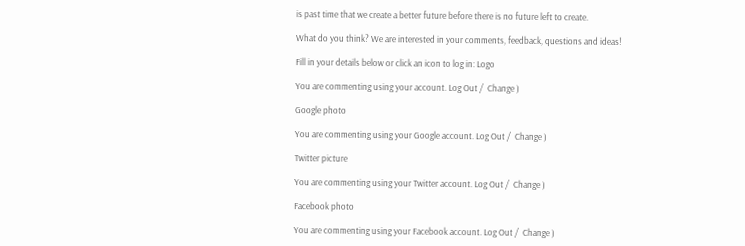is past time that we create a better future before there is no future left to create.

What do you think? We are interested in your comments, feedback, questions and ideas!

Fill in your details below or click an icon to log in: Logo

You are commenting using your account. Log Out /  Change )

Google photo

You are commenting using your Google account. Log Out /  Change )

Twitter picture

You are commenting using your Twitter account. Log Out /  Change )

Facebook photo

You are commenting using your Facebook account. Log Out /  Change )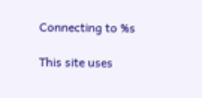Connecting to %s

This site uses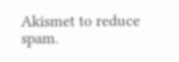Akismet to reduce spam.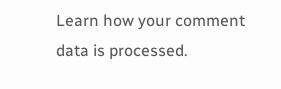Learn how your comment data is processed.